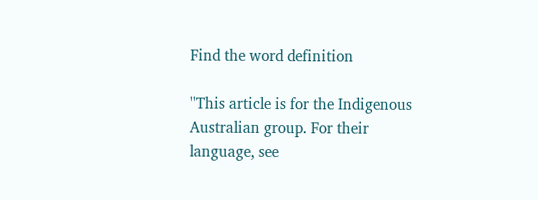Find the word definition

''This article is for the Indigenous Australian group. For their language, see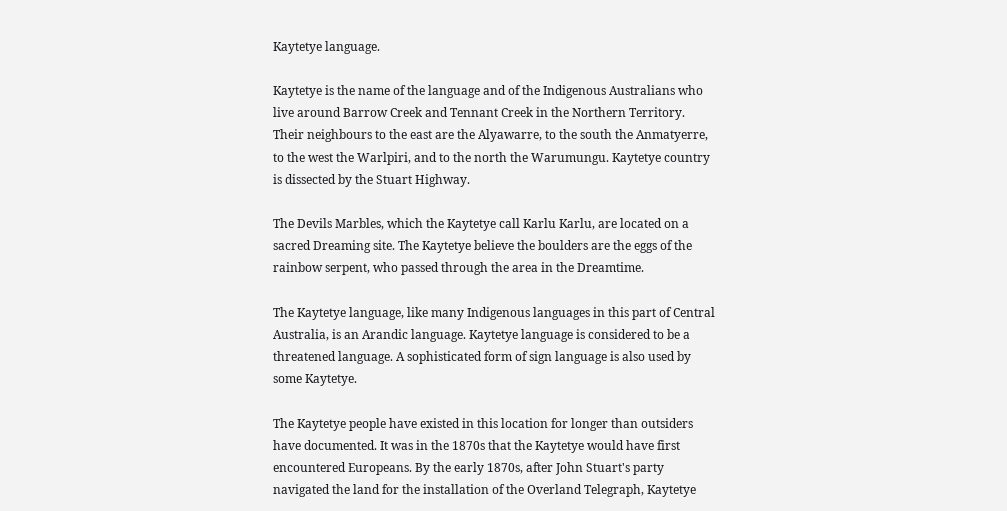Kaytetye language.

Kaytetye is the name of the language and of the Indigenous Australians who live around Barrow Creek and Tennant Creek in the Northern Territory. Their neighbours to the east are the Alyawarre, to the south the Anmatyerre, to the west the Warlpiri, and to the north the Warumungu. Kaytetye country is dissected by the Stuart Highway.

The Devils Marbles, which the Kaytetye call Karlu Karlu, are located on a sacred Dreaming site. The Kaytetye believe the boulders are the eggs of the rainbow serpent, who passed through the area in the Dreamtime.

The Kaytetye language, like many Indigenous languages in this part of Central Australia, is an Arandic language. Kaytetye language is considered to be a threatened language. A sophisticated form of sign language is also used by some Kaytetye.

The Kaytetye people have existed in this location for longer than outsiders have documented. It was in the 1870s that the Kaytetye would have first encountered Europeans. By the early 1870s, after John Stuart's party navigated the land for the installation of the Overland Telegraph, Kaytetye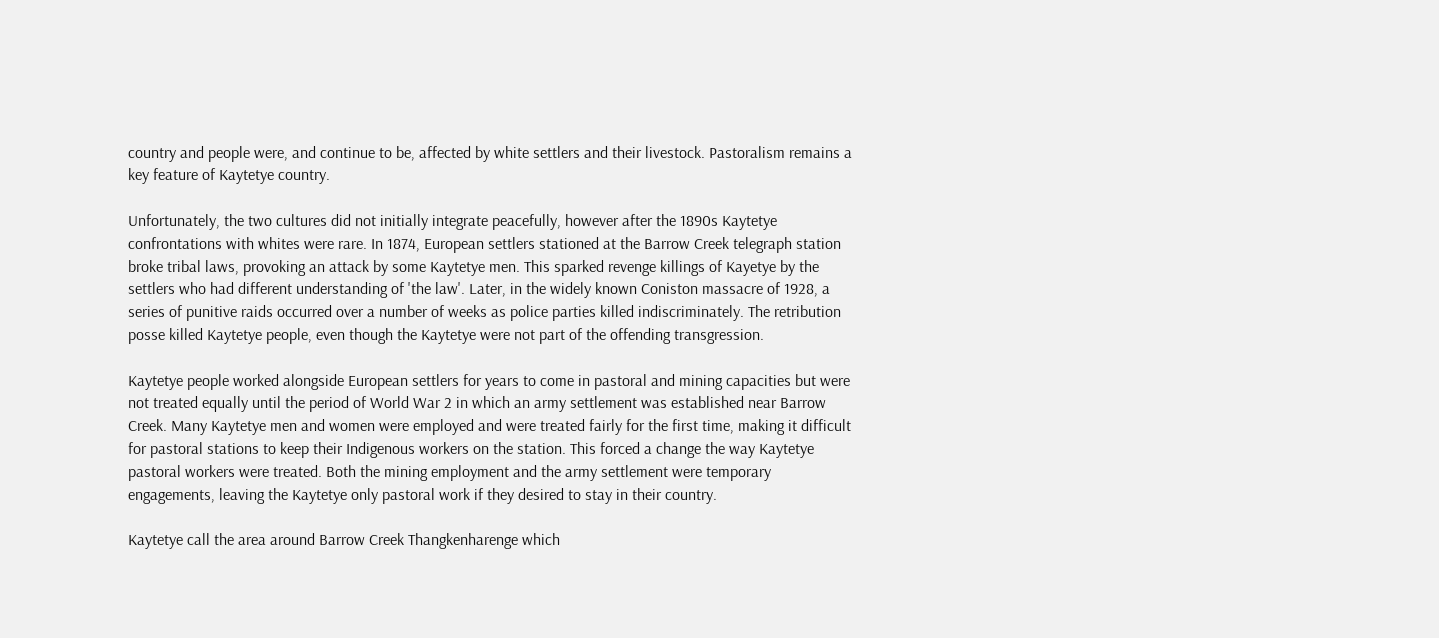country and people were, and continue to be, affected by white settlers and their livestock. Pastoralism remains a key feature of Kaytetye country.

Unfortunately, the two cultures did not initially integrate peacefully, however after the 1890s Kaytetye confrontations with whites were rare. In 1874, European settlers stationed at the Barrow Creek telegraph station broke tribal laws, provoking an attack by some Kaytetye men. This sparked revenge killings of Kayetye by the settlers who had different understanding of 'the law'. Later, in the widely known Coniston massacre of 1928, a series of punitive raids occurred over a number of weeks as police parties killed indiscriminately. The retribution posse killed Kaytetye people, even though the Kaytetye were not part of the offending transgression.

Kaytetye people worked alongside European settlers for years to come in pastoral and mining capacities but were not treated equally until the period of World War 2 in which an army settlement was established near Barrow Creek. Many Kaytetye men and women were employed and were treated fairly for the first time, making it difficult for pastoral stations to keep their Indigenous workers on the station. This forced a change the way Kaytetye pastoral workers were treated. Both the mining employment and the army settlement were temporary engagements, leaving the Kaytetye only pastoral work if they desired to stay in their country.

Kaytetye call the area around Barrow Creek Thangkenharenge which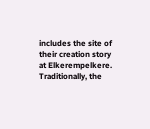includes the site of their creation story at Elkerempelkere. Traditionally, the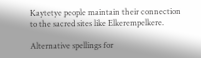Kaytetye people maintain their connection to the sacred sites like Elkerempelkere.

Alternative spellings for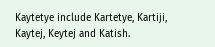Kaytetye include Kartetye, Kartiji, Kaytej, Keytej and Katish.